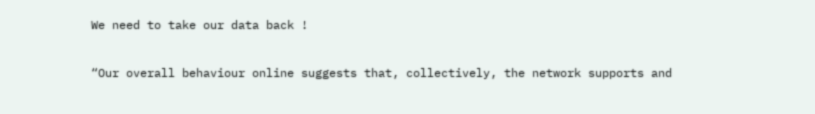We need to take our data back !

“Our overall behaviour online suggests that, collectively, the network supports and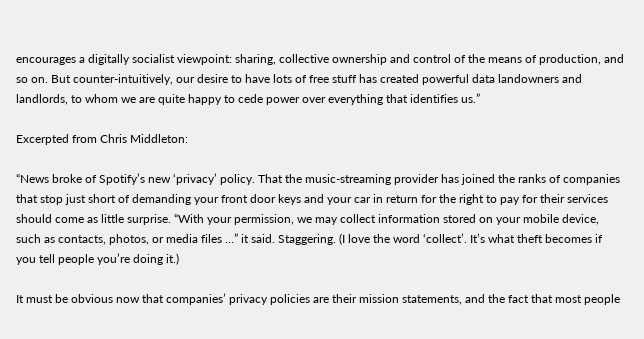encourages a digitally socialist viewpoint: sharing, collective ownership and control of the means of production, and so on. But counter-intuitively, our desire to have lots of free stuff has created powerful data landowners and landlords, to whom we are quite happy to cede power over everything that identifies us.”

Excerpted from Chris Middleton:

“News broke of Spotify’s new ‘privacy’ policy. That the music-streaming provider has joined the ranks of companies that stop just short of demanding your front door keys and your car in return for the right to pay for their services should come as little surprise. “With your permission, we may collect information stored on your mobile device, such as contacts, photos, or media files …” it said. Staggering. (I love the word ‘collect’. It’s what theft becomes if you tell people you’re doing it.)

It must be obvious now that companies’ privacy policies are their mission statements, and the fact that most people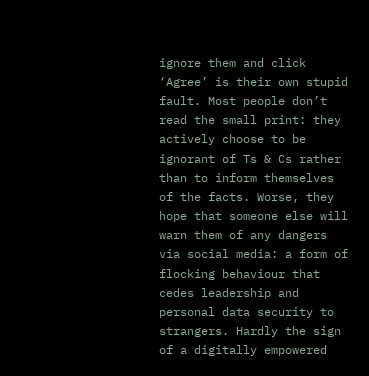ignore them and click ‘Agree’ is their own stupid fault. Most people don’t read the small print: they actively choose to be ignorant of Ts & Cs rather than to inform themselves of the facts. Worse, they hope that someone else will warn them of any dangers via social media: a form of flocking behaviour that cedes leadership and personal data security to strangers. Hardly the sign of a digitally empowered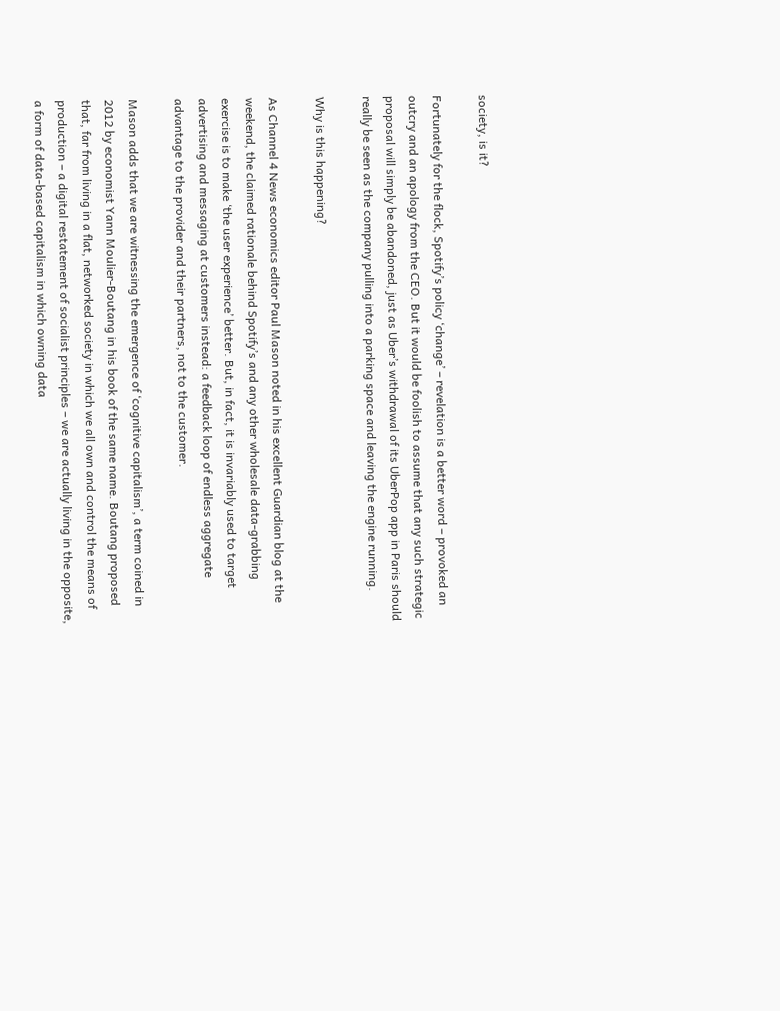society, is it?

Fortunately for the flock, Spotify’s policy ‘change’ – revelation is a better word – provoked an outcry and an apology from the CEO. But it would be foolish to assume that any such strategic proposal will simply be abandoned, just as Uber’s withdrawal of its UberPop app in Paris should really be seen as the company pulling into a parking space and leaving the engine running.

Why is this happening?

As Channel 4 News economics editor Paul Mason noted in his excellent Guardian blog at the weekend, the claimed rationale behind Spotify’s and any other wholesale data-grabbing exercise is to make ‘the user experience’ better. But, in fact, it is invariably used to target advertising and messaging at customers instead: a feedback loop of endless aggregate advantage to the provider and their partners, not to the customer.

Mason adds that we are witnessing the emergence of ‘cognitive capitalism’, a term coined in 2012 by economist Yann Moulier-Boutang in his book of the same name. Boutang proposed that, far from living in a flat, networked society in which we all own and control the means of production – a digital restatement of socialist principles – we are actually living in the opposite, a form of data-based capitalism in which owning data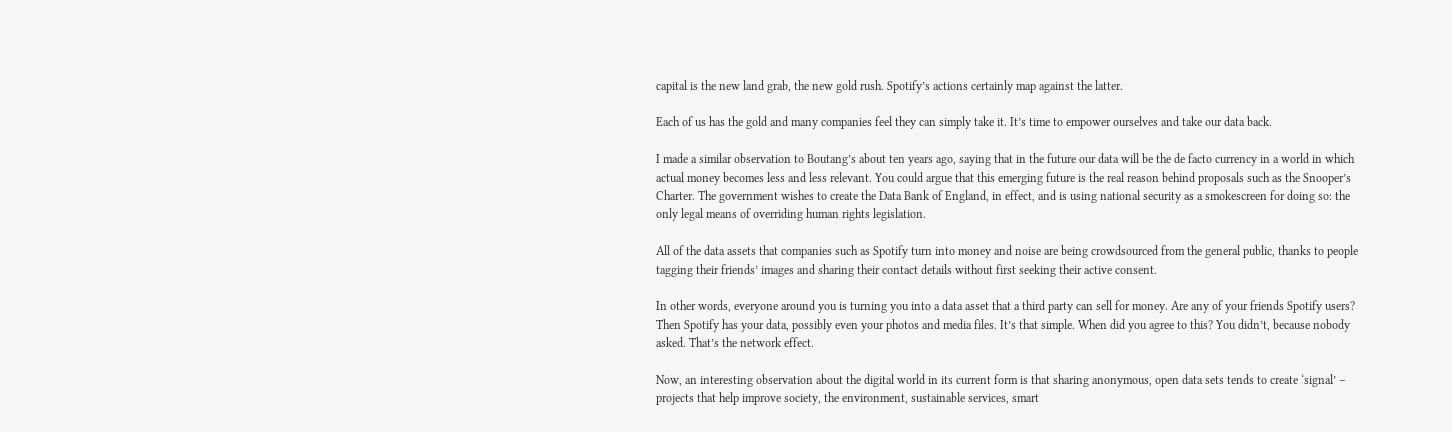capital is the new land grab, the new gold rush. Spotify’s actions certainly map against the latter.

Each of us has the gold and many companies feel they can simply take it. It’s time to empower ourselves and take our data back.

I made a similar observation to Boutang’s about ten years ago, saying that in the future our data will be the de facto currency in a world in which actual money becomes less and less relevant. You could argue that this emerging future is the real reason behind proposals such as the Snooper’s Charter. The government wishes to create the Data Bank of England, in effect, and is using national security as a smokescreen for doing so: the only legal means of overriding human rights legislation.

All of the data assets that companies such as Spotify turn into money and noise are being crowdsourced from the general public, thanks to people tagging their friends’ images and sharing their contact details without first seeking their active consent.

In other words, everyone around you is turning you into a data asset that a third party can sell for money. Are any of your friends Spotify users? Then Spotify has your data, possibly even your photos and media files. It’s that simple. When did you agree to this? You didn’t, because nobody asked. That’s the network effect.

Now, an interesting observation about the digital world in its current form is that sharing anonymous, open data sets tends to create ‘signal’ – projects that help improve society, the environment, sustainable services, smart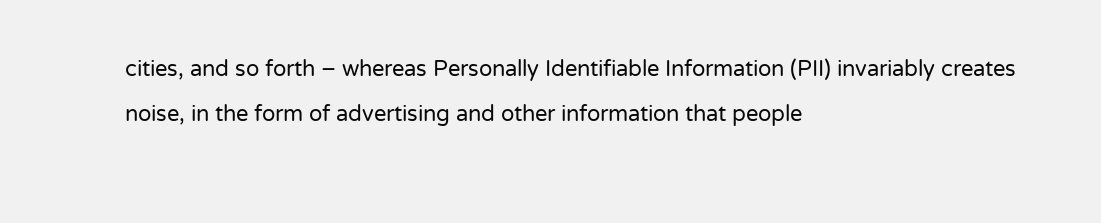cities, and so forth – whereas Personally Identifiable Information (PII) invariably creates noise, in the form of advertising and other information that people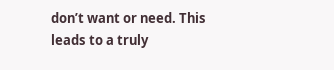don’t want or need. This leads to a truly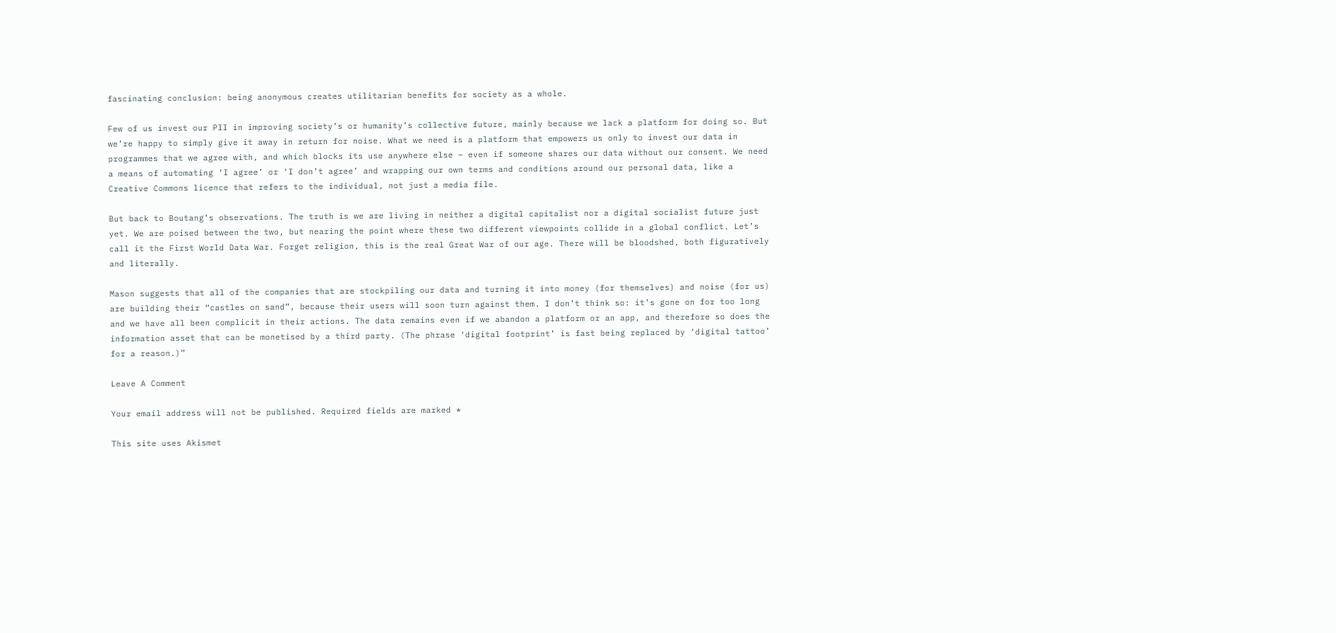fascinating conclusion: being anonymous creates utilitarian benefits for society as a whole.

Few of us invest our PII in improving society’s or humanity’s collective future, mainly because we lack a platform for doing so. But we’re happy to simply give it away in return for noise. What we need is a platform that empowers us only to invest our data in programmes that we agree with, and which blocks its use anywhere else – even if someone shares our data without our consent. We need a means of automating ‘I agree’ or ‘I don’t agree’ and wrapping our own terms and conditions around our personal data, like a Creative Commons licence that refers to the individual, not just a media file.

But back to Boutang’s observations. The truth is we are living in neither a digital capitalist nor a digital socialist future just yet. We are poised between the two, but nearing the point where these two different viewpoints collide in a global conflict. Let’s call it the First World Data War. Forget religion, this is the real Great War of our age. There will be bloodshed, both figuratively and literally.

Mason suggests that all of the companies that are stockpiling our data and turning it into money (for themselves) and noise (for us) are building their “castles on sand”, because their users will soon turn against them. I don’t think so: it’s gone on for too long and we have all been complicit in their actions. The data remains even if we abandon a platform or an app, and therefore so does the information asset that can be monetised by a third party. (The phrase ‘digital footprint’ is fast being replaced by ‘digital tattoo’ for a reason.)”

Leave A Comment

Your email address will not be published. Required fields are marked *

This site uses Akismet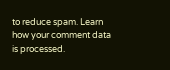to reduce spam. Learn how your comment data is processed.